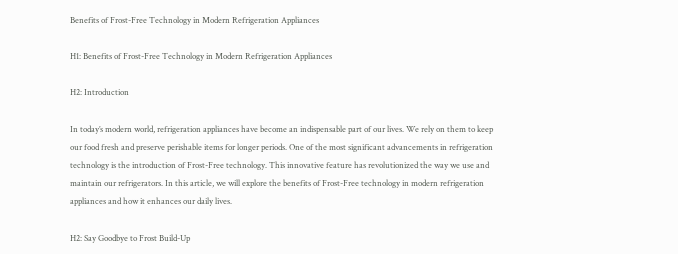Benefits of Frost-Free Technology in Modern Refrigeration Appliances

H1: Benefits of Frost-Free Technology in Modern Refrigeration Appliances

H2: Introduction

In today’s modern world, refrigeration appliances have become an indispensable part of our lives. We rely on them to keep our food fresh and preserve perishable items for longer periods. One of the most significant advancements in refrigeration technology is the introduction of Frost-Free technology. This innovative feature has revolutionized the way we use and maintain our refrigerators. In this article, we will explore the benefits of Frost-Free technology in modern refrigeration appliances and how it enhances our daily lives.

H2: Say Goodbye to Frost Build-Up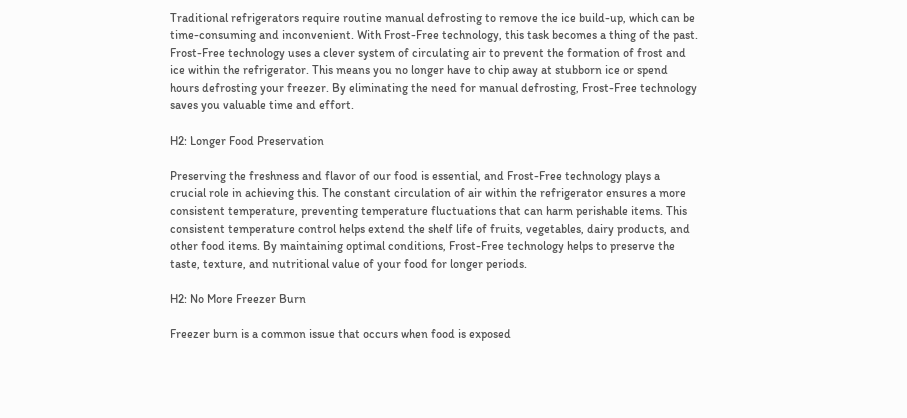Traditional refrigerators require routine manual defrosting to remove the ice build-up, which can be time-consuming and inconvenient. With Frost-Free technology, this task becomes a thing of the past. Frost-Free technology uses a clever system of circulating air to prevent the formation of frost and ice within the refrigerator. This means you no longer have to chip away at stubborn ice or spend hours defrosting your freezer. By eliminating the need for manual defrosting, Frost-Free technology saves you valuable time and effort.

H2: Longer Food Preservation

Preserving the freshness and flavor of our food is essential, and Frost-Free technology plays a crucial role in achieving this. The constant circulation of air within the refrigerator ensures a more consistent temperature, preventing temperature fluctuations that can harm perishable items. This consistent temperature control helps extend the shelf life of fruits, vegetables, dairy products, and other food items. By maintaining optimal conditions, Frost-Free technology helps to preserve the taste, texture, and nutritional value of your food for longer periods.

H2: No More Freezer Burn

Freezer burn is a common issue that occurs when food is exposed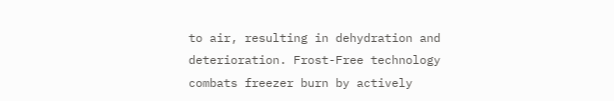to air, resulting in dehydration and deterioration. Frost-Free technology combats freezer burn by actively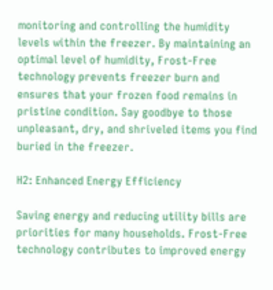monitoring and controlling the humidity levels within the freezer. By maintaining an optimal level of humidity, Frost-Free technology prevents freezer burn and ensures that your frozen food remains in pristine condition. Say goodbye to those unpleasant, dry, and shriveled items you find buried in the freezer.

H2: Enhanced Energy Efficiency

Saving energy and reducing utility bills are priorities for many households. Frost-Free technology contributes to improved energy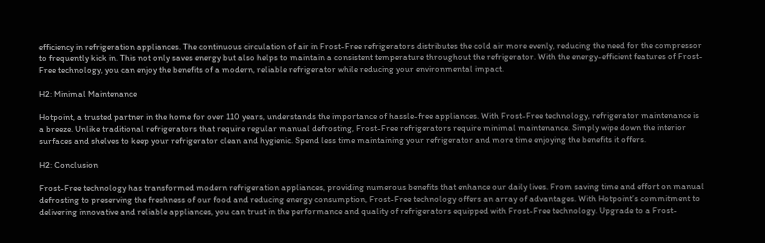efficiency in refrigeration appliances. The continuous circulation of air in Frost-Free refrigerators distributes the cold air more evenly, reducing the need for the compressor to frequently kick in. This not only saves energy but also helps to maintain a consistent temperature throughout the refrigerator. With the energy-efficient features of Frost-Free technology, you can enjoy the benefits of a modern, reliable refrigerator while reducing your environmental impact.

H2: Minimal Maintenance

Hotpoint, a trusted partner in the home for over 110 years, understands the importance of hassle-free appliances. With Frost-Free technology, refrigerator maintenance is a breeze. Unlike traditional refrigerators that require regular manual defrosting, Frost-Free refrigerators require minimal maintenance. Simply wipe down the interior surfaces and shelves to keep your refrigerator clean and hygienic. Spend less time maintaining your refrigerator and more time enjoying the benefits it offers.

H2: Conclusion

Frost-Free technology has transformed modern refrigeration appliances, providing numerous benefits that enhance our daily lives. From saving time and effort on manual defrosting to preserving the freshness of our food and reducing energy consumption, Frost-Free technology offers an array of advantages. With Hotpoint’s commitment to delivering innovative and reliable appliances, you can trust in the performance and quality of refrigerators equipped with Frost-Free technology. Upgrade to a Frost-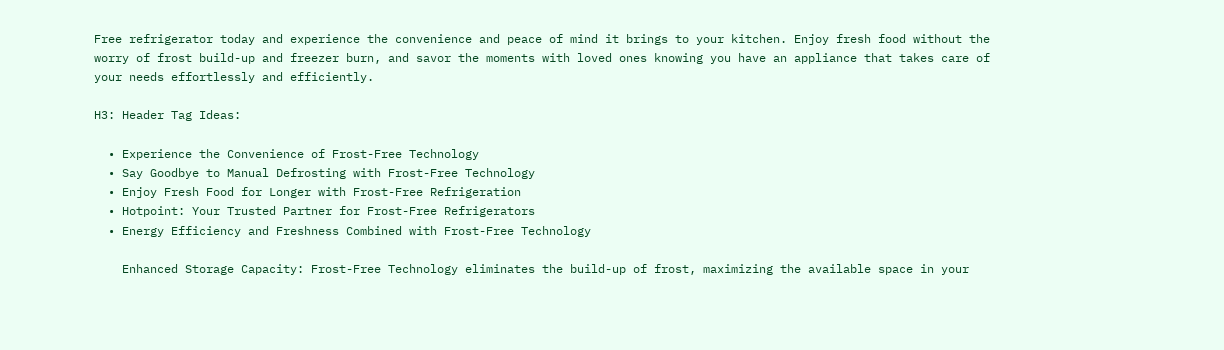Free refrigerator today and experience the convenience and peace of mind it brings to your kitchen. Enjoy fresh food without the worry of frost build-up and freezer burn, and savor the moments with loved ones knowing you have an appliance that takes care of your needs effortlessly and efficiently.

H3: Header Tag Ideas:

  • Experience the Convenience of Frost-Free Technology
  • Say Goodbye to Manual Defrosting with Frost-Free Technology
  • Enjoy Fresh Food for Longer with Frost-Free Refrigeration
  • Hotpoint: Your Trusted Partner for Frost-Free Refrigerators
  • Energy Efficiency and Freshness Combined with Frost-Free Technology

    Enhanced Storage Capacity: Frost-Free Technology eliminates the build-up of frost, maximizing the available space in your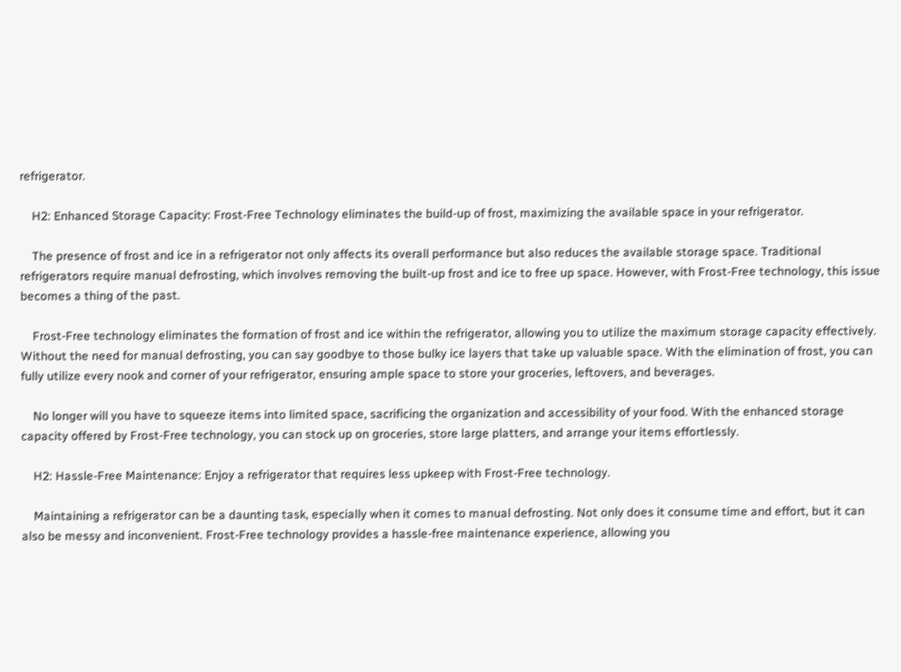refrigerator.

    H2: Enhanced Storage Capacity: Frost-Free Technology eliminates the build-up of frost, maximizing the available space in your refrigerator.

    The presence of frost and ice in a refrigerator not only affects its overall performance but also reduces the available storage space. Traditional refrigerators require manual defrosting, which involves removing the built-up frost and ice to free up space. However, with Frost-Free technology, this issue becomes a thing of the past.

    Frost-Free technology eliminates the formation of frost and ice within the refrigerator, allowing you to utilize the maximum storage capacity effectively. Without the need for manual defrosting, you can say goodbye to those bulky ice layers that take up valuable space. With the elimination of frost, you can fully utilize every nook and corner of your refrigerator, ensuring ample space to store your groceries, leftovers, and beverages.

    No longer will you have to squeeze items into limited space, sacrificing the organization and accessibility of your food. With the enhanced storage capacity offered by Frost-Free technology, you can stock up on groceries, store large platters, and arrange your items effortlessly.

    H2: Hassle-Free Maintenance: Enjoy a refrigerator that requires less upkeep with Frost-Free technology.

    Maintaining a refrigerator can be a daunting task, especially when it comes to manual defrosting. Not only does it consume time and effort, but it can also be messy and inconvenient. Frost-Free technology provides a hassle-free maintenance experience, allowing you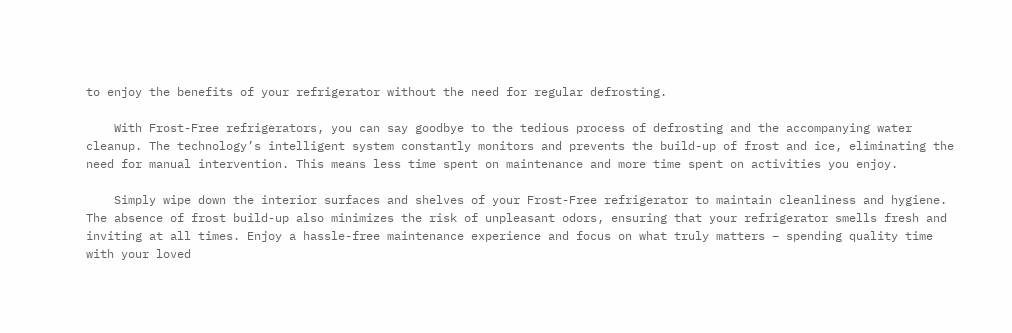to enjoy the benefits of your refrigerator without the need for regular defrosting.

    With Frost-Free refrigerators, you can say goodbye to the tedious process of defrosting and the accompanying water cleanup. The technology’s intelligent system constantly monitors and prevents the build-up of frost and ice, eliminating the need for manual intervention. This means less time spent on maintenance and more time spent on activities you enjoy.

    Simply wipe down the interior surfaces and shelves of your Frost-Free refrigerator to maintain cleanliness and hygiene. The absence of frost build-up also minimizes the risk of unpleasant odors, ensuring that your refrigerator smells fresh and inviting at all times. Enjoy a hassle-free maintenance experience and focus on what truly matters – spending quality time with your loved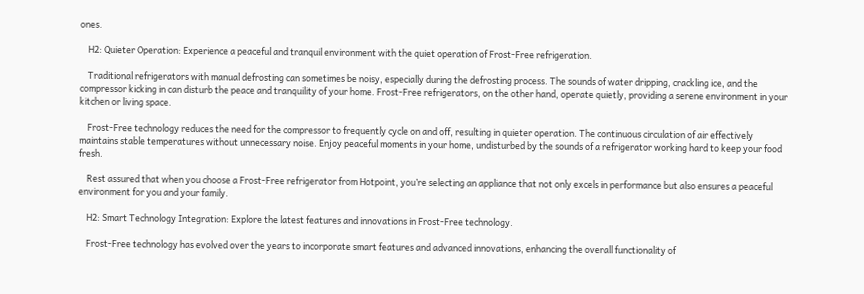ones.

    H2: Quieter Operation: Experience a peaceful and tranquil environment with the quiet operation of Frost-Free refrigeration.

    Traditional refrigerators with manual defrosting can sometimes be noisy, especially during the defrosting process. The sounds of water dripping, crackling ice, and the compressor kicking in can disturb the peace and tranquility of your home. Frost-Free refrigerators, on the other hand, operate quietly, providing a serene environment in your kitchen or living space.

    Frost-Free technology reduces the need for the compressor to frequently cycle on and off, resulting in quieter operation. The continuous circulation of air effectively maintains stable temperatures without unnecessary noise. Enjoy peaceful moments in your home, undisturbed by the sounds of a refrigerator working hard to keep your food fresh.

    Rest assured that when you choose a Frost-Free refrigerator from Hotpoint, you’re selecting an appliance that not only excels in performance but also ensures a peaceful environment for you and your family.

    H2: Smart Technology Integration: Explore the latest features and innovations in Frost-Free technology.

    Frost-Free technology has evolved over the years to incorporate smart features and advanced innovations, enhancing the overall functionality of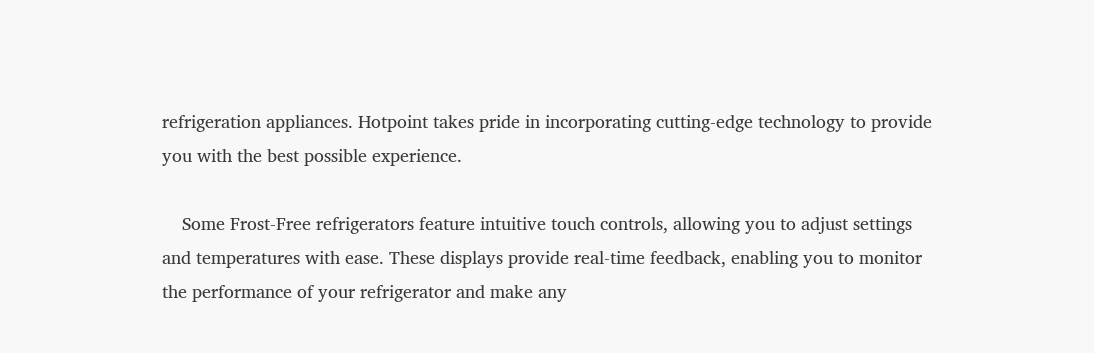refrigeration appliances. Hotpoint takes pride in incorporating cutting-edge technology to provide you with the best possible experience.

    Some Frost-Free refrigerators feature intuitive touch controls, allowing you to adjust settings and temperatures with ease. These displays provide real-time feedback, enabling you to monitor the performance of your refrigerator and make any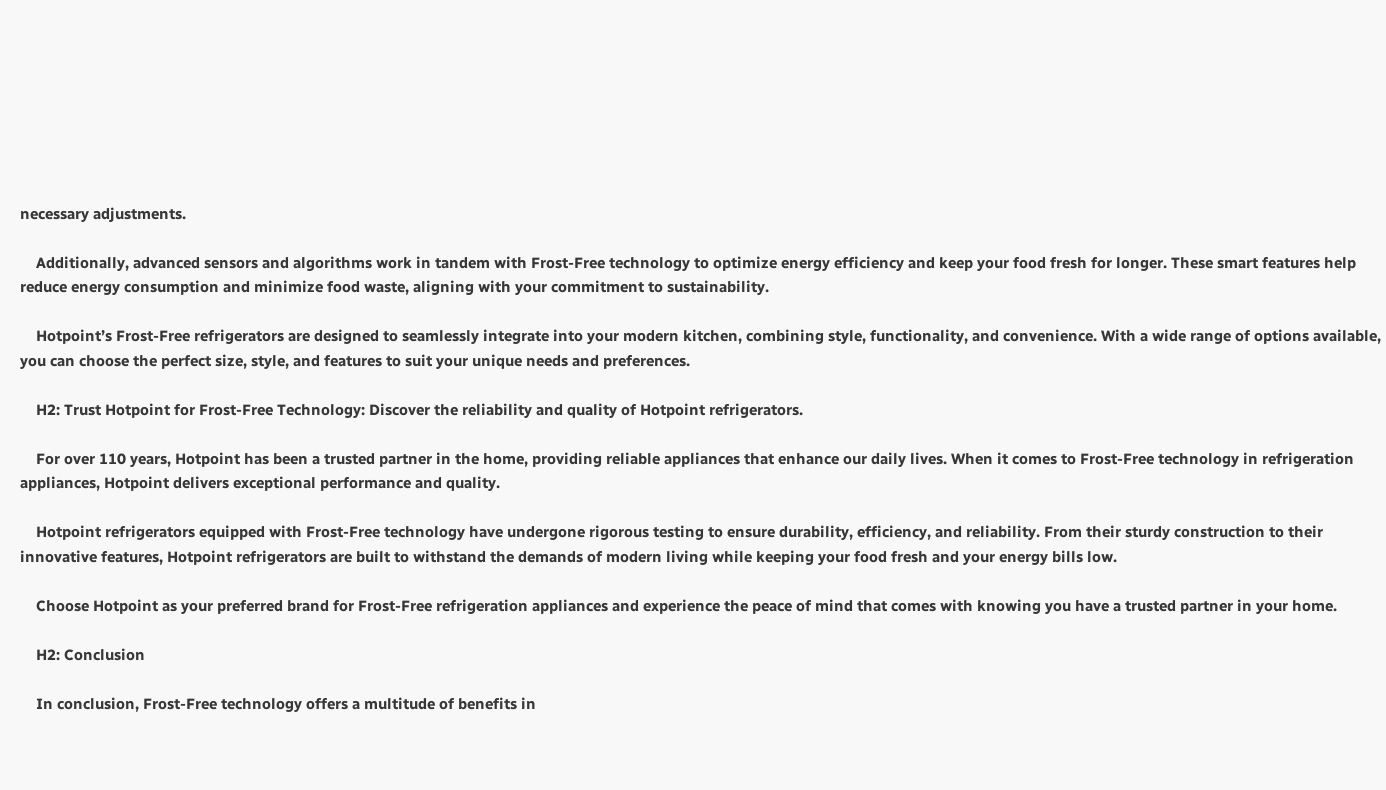necessary adjustments.

    Additionally, advanced sensors and algorithms work in tandem with Frost-Free technology to optimize energy efficiency and keep your food fresh for longer. These smart features help reduce energy consumption and minimize food waste, aligning with your commitment to sustainability.

    Hotpoint’s Frost-Free refrigerators are designed to seamlessly integrate into your modern kitchen, combining style, functionality, and convenience. With a wide range of options available, you can choose the perfect size, style, and features to suit your unique needs and preferences.

    H2: Trust Hotpoint for Frost-Free Technology: Discover the reliability and quality of Hotpoint refrigerators.

    For over 110 years, Hotpoint has been a trusted partner in the home, providing reliable appliances that enhance our daily lives. When it comes to Frost-Free technology in refrigeration appliances, Hotpoint delivers exceptional performance and quality.

    Hotpoint refrigerators equipped with Frost-Free technology have undergone rigorous testing to ensure durability, efficiency, and reliability. From their sturdy construction to their innovative features, Hotpoint refrigerators are built to withstand the demands of modern living while keeping your food fresh and your energy bills low.

    Choose Hotpoint as your preferred brand for Frost-Free refrigeration appliances and experience the peace of mind that comes with knowing you have a trusted partner in your home.

    H2: Conclusion

    In conclusion, Frost-Free technology offers a multitude of benefits in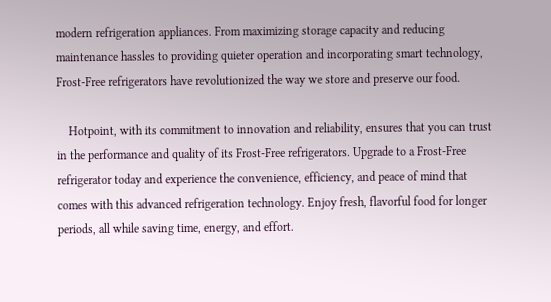modern refrigeration appliances. From maximizing storage capacity and reducing maintenance hassles to providing quieter operation and incorporating smart technology, Frost-Free refrigerators have revolutionized the way we store and preserve our food.

    Hotpoint, with its commitment to innovation and reliability, ensures that you can trust in the performance and quality of its Frost-Free refrigerators. Upgrade to a Frost-Free refrigerator today and experience the convenience, efficiency, and peace of mind that comes with this advanced refrigeration technology. Enjoy fresh, flavorful food for longer periods, all while saving time, energy, and effort.